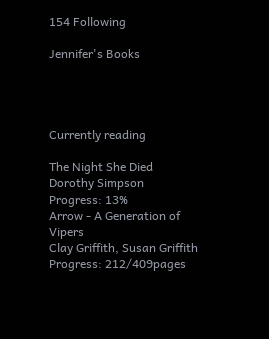154 Following

Jennifer's Books




Currently reading

The Night She Died
Dorothy Simpson
Progress: 13%
Arrow - A Generation of Vipers
Clay Griffith, Susan Griffith
Progress: 212/409pages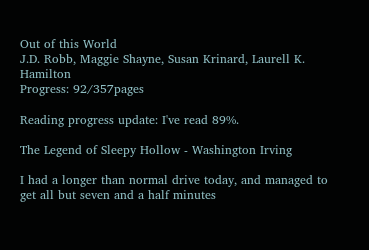Out of this World
J.D. Robb, Maggie Shayne, Susan Krinard, Laurell K. Hamilton
Progress: 92/357pages

Reading progress update: I've read 89%.

The Legend of Sleepy Hollow - Washington Irving

I had a longer than normal drive today, and managed to get all but seven and a half minutes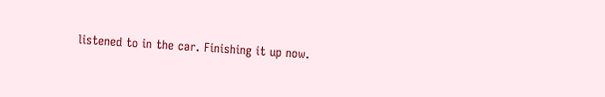listened to in the car. Finishing it up now.